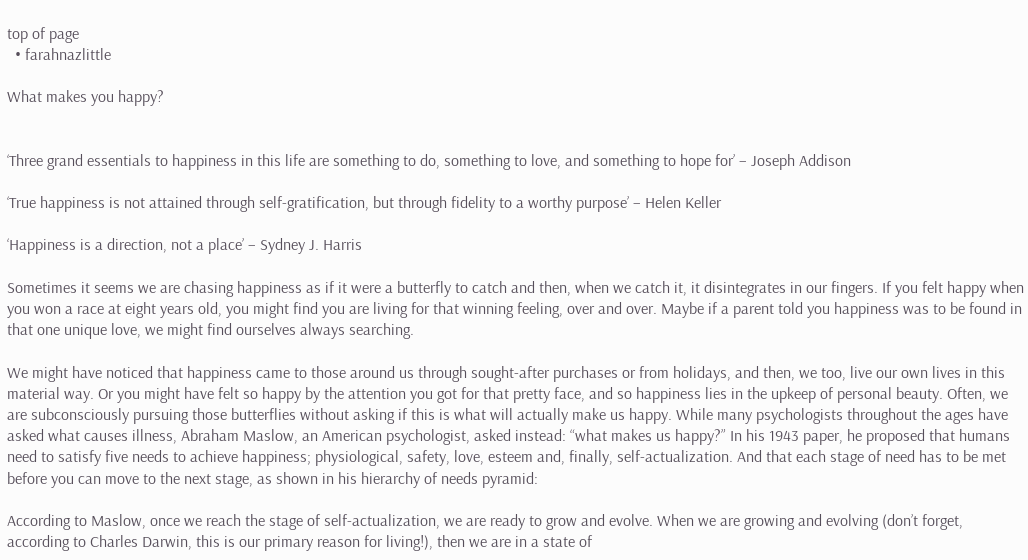top of page
  • farahnazlittle

What makes you happy?


‘Three grand essentials to happiness in this life are something to do, something to love, and something to hope for’ – Joseph Addison

‘True happiness is not attained through self-gratification, but through fidelity to a worthy purpose’ – Helen Keller

‘Happiness is a direction, not a place’ – Sydney J. Harris

Sometimes it seems we are chasing happiness as if it were a butterfly to catch and then, when we catch it, it disintegrates in our fingers. If you felt happy when you won a race at eight years old, you might find you are living for that winning feeling, over and over. Maybe if a parent told you happiness was to be found in that one unique love, we might find ourselves always searching.

We might have noticed that happiness came to those around us through sought-after purchases or from holidays, and then, we too, live our own lives in this material way. Or you might have felt so happy by the attention you got for that pretty face, and so happiness lies in the upkeep of personal beauty. Often, we are subconsciously pursuing those butterflies without asking if this is what will actually make us happy. While many psychologists throughout the ages have asked what causes illness, Abraham Maslow, an American psychologist, asked instead: “what makes us happy?” In his 1943 paper, he proposed that humans need to satisfy five needs to achieve happiness; physiological, safety, love, esteem and, finally, self-actualization. And that each stage of need has to be met before you can move to the next stage, as shown in his hierarchy of needs pyramid:

According to Maslow, once we reach the stage of self-actualization, we are ready to grow and evolve. When we are growing and evolving (don’t forget, according to Charles Darwin, this is our primary reason for living!), then we are in a state of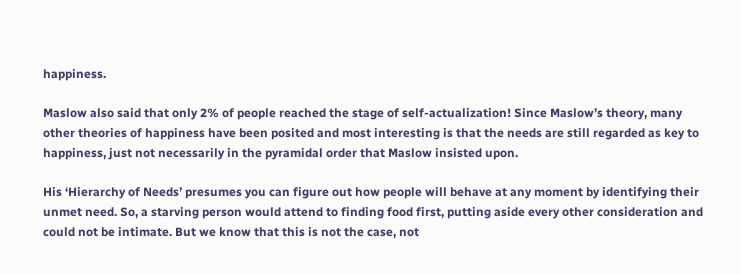happiness.

Maslow also said that only 2% of people reached the stage of self-actualization! Since Maslow’s theory, many other theories of happiness have been posited and most interesting is that the needs are still regarded as key to happiness, just not necessarily in the pyramidal order that Maslow insisted upon.

His ‘Hierarchy of Needs’ presumes you can figure out how people will behave at any moment by identifying their unmet need. So, a starving person would attend to finding food first, putting aside every other consideration and could not be intimate. But we know that this is not the case, not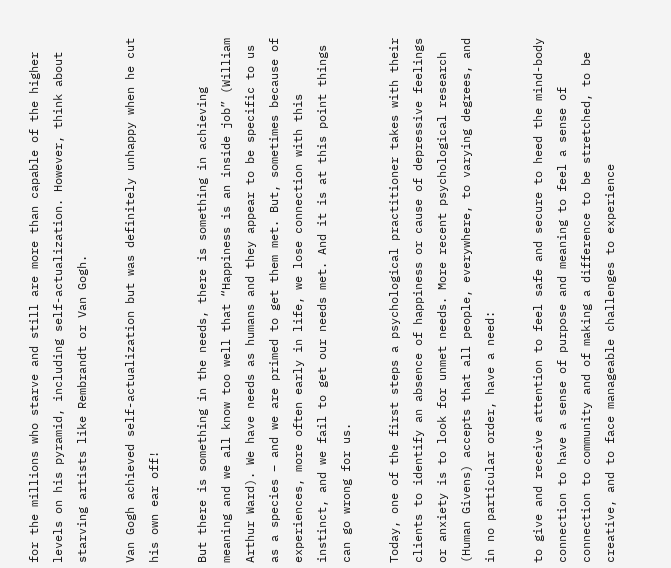for the millions who starve and still are more than capable of the higher levels on his pyramid, including self-actualization. However, think about starving artists like Rembrandt or Van Gogh.

Van Gogh achieved self-actualization but was definitely unhappy when he cut his own ear off!

But there is something in the needs, there is something in achieving meaning and we all know too well that “Happiness is an inside job” (William Arthur Ward). We have needs as humans and they appear to be specific to us as a species – and we are primed to get them met. But, sometimes because of experiences, more often early in life, we lose connection with this instinct, and we fail to get our needs met. And it is at this point things can go wrong for us.

Today, one of the first steps a psychological practitioner takes with their clients to identify an absence of happiness or cause of depressive feelings or anxiety is to look for unmet needs. More recent psychological research (Human Givens) accepts that all people, everywhere, to varying degrees, and in no particular order, have a need:

to give and receive attention to feel safe and secure to heed the mind-body connection to have a sense of purpose and meaning to feel a sense of connection to community and of making a difference to be stretched, to be creative, and to face manageable challenges to experience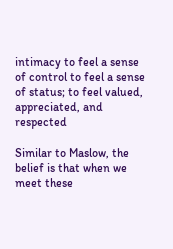intimacy to feel a sense of control to feel a sense of status; to feel valued, appreciated, and respected

Similar to Maslow, the belief is that when we meet these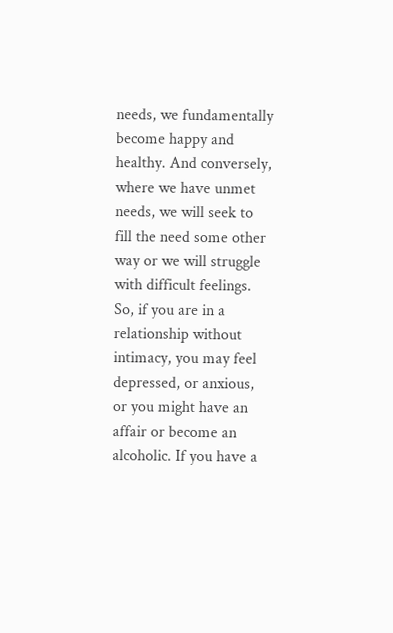needs, we fundamentally become happy and healthy. And conversely, where we have unmet needs, we will seek to fill the need some other way or we will struggle with difficult feelings. So, if you are in a relationship without intimacy, you may feel depressed, or anxious, or you might have an affair or become an alcoholic. If you have a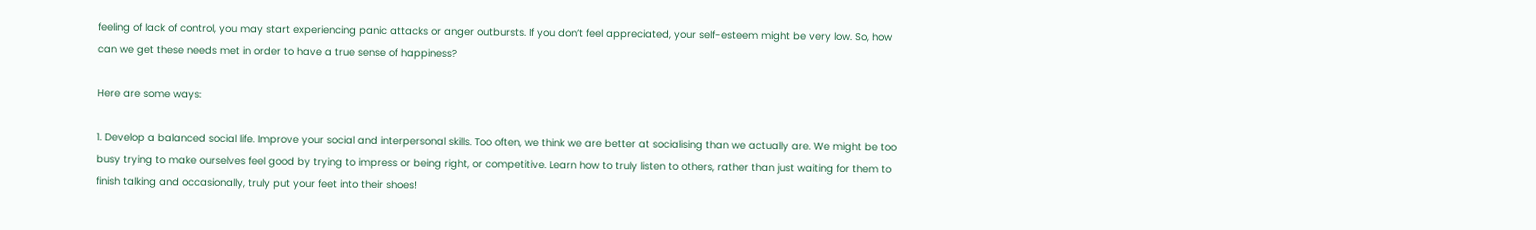feeling of lack of control, you may start experiencing panic attacks or anger outbursts. If you don’t feel appreciated, your self-esteem might be very low. So, how can we get these needs met in order to have a true sense of happiness?

Here are some ways:

1. Develop a balanced social life. Improve your social and interpersonal skills. Too often, we think we are better at socialising than we actually are. We might be too busy trying to make ourselves feel good by trying to impress or being right, or competitive. Learn how to truly listen to others, rather than just waiting for them to finish talking and occasionally, truly put your feet into their shoes!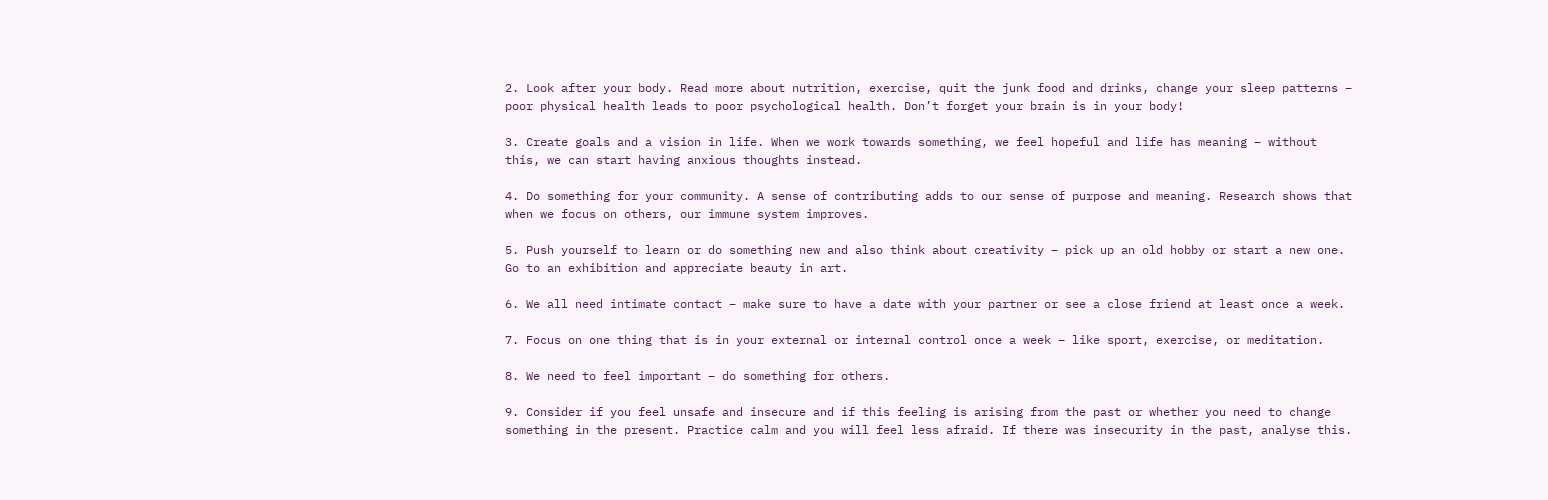2. Look after your body. Read more about nutrition, exercise, quit the junk food and drinks, change your sleep patterns – poor physical health leads to poor psychological health. Don’t forget your brain is in your body!

3. Create goals and a vision in life. When we work towards something, we feel hopeful and life has meaning – without this, we can start having anxious thoughts instead.

4. Do something for your community. A sense of contributing adds to our sense of purpose and meaning. Research shows that when we focus on others, our immune system improves.

5. Push yourself to learn or do something new and also think about creativity – pick up an old hobby or start a new one. Go to an exhibition and appreciate beauty in art.

6. We all need intimate contact – make sure to have a date with your partner or see a close friend at least once a week.

7. Focus on one thing that is in your external or internal control once a week – like sport, exercise, or meditation.

8. We need to feel important – do something for others.

9. Consider if you feel unsafe and insecure and if this feeling is arising from the past or whether you need to change something in the present. Practice calm and you will feel less afraid. If there was insecurity in the past, analyse this.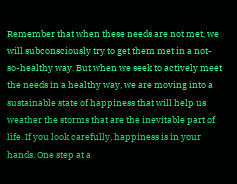Remember that when these needs are not met, we will subconsciously try to get them met in a not-so-healthy way. But when we seek to actively meet the needs in a healthy way, we are moving into a sustainable state of happiness that will help us weather the storms that are the inevitable part of life. If you look carefully, happiness is in your hands. One step at a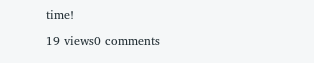time!

19 views0 comments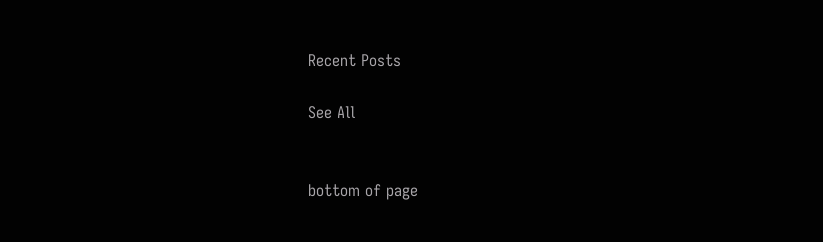Recent Posts

See All


bottom of page